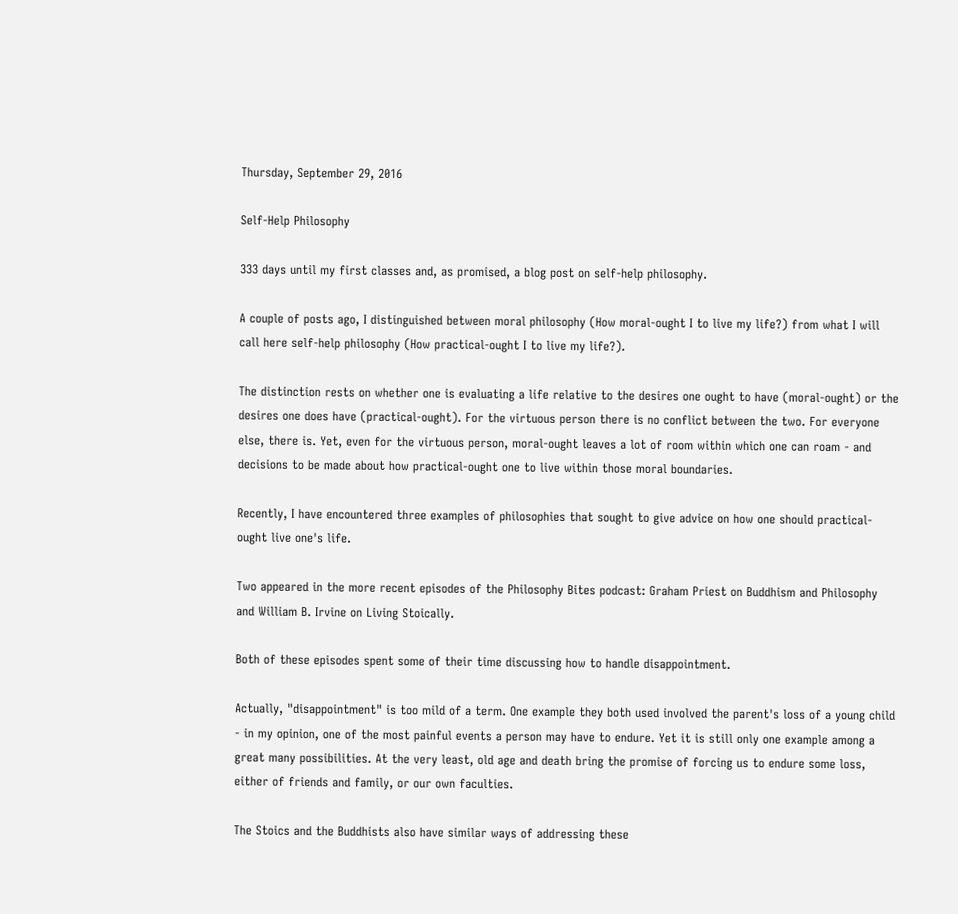Thursday, September 29, 2016

Self-Help Philosophy

333 days until my first classes and, as promised, a blog post on self-help philosophy.

A couple of posts ago, I distinguished between moral philosophy (How moral-ought I to live my life?) from what I will call here self-help philosophy (How practical-ought I to live my life?).

The distinction rests on whether one is evaluating a life relative to the desires one ought to have (moral-ought) or the desires one does have (practical-ought). For the virtuous person there is no conflict between the two. For everyone else, there is. Yet, even for the virtuous person, moral-ought leaves a lot of room within which one can roam - and decisions to be made about how practical-ought one to live within those moral boundaries.

Recently, I have encountered three examples of philosophies that sought to give advice on how one should practical-ought live one's life.

Two appeared in the more recent episodes of the Philosophy Bites podcast: Graham Priest on Buddhism and Philosophy and William B. Irvine on Living Stoically.

Both of these episodes spent some of their time discussing how to handle disappointment.

Actually, "disappointment" is too mild of a term. One example they both used involved the parent's loss of a young child - in my opinion, one of the most painful events a person may have to endure. Yet it is still only one example among a great many possibilities. At the very least, old age and death bring the promise of forcing us to endure some loss, either of friends and family, or our own faculties.

The Stoics and the Buddhists also have similar ways of addressing these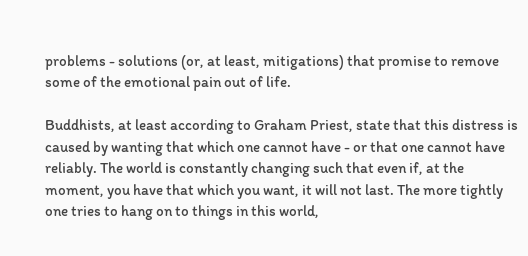problems - solutions (or, at least, mitigations) that promise to remove some of the emotional pain out of life.

Buddhists, at least according to Graham Priest, state that this distress is caused by wanting that which one cannot have - or that one cannot have reliably. The world is constantly changing such that even if, at the moment, you have that which you want, it will not last. The more tightly one tries to hang on to things in this world,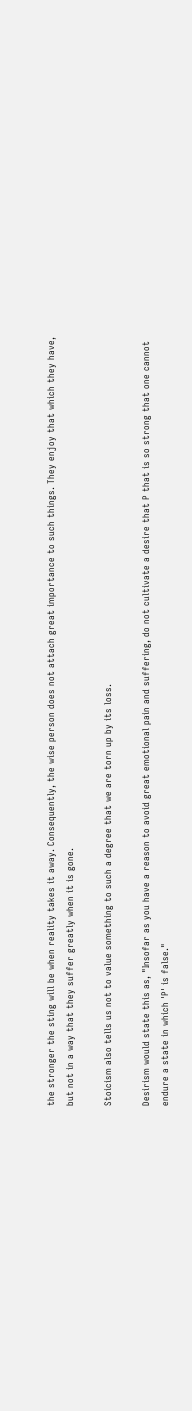the stronger the sting will be when reality takes it away. Consequently, the wise person does not attach great importance to such things. They enjoy that which they have, but not in a way that they suffer greatly when it is gone.

Stoicism also tells us not to value something to such a degree that we are torn up by its loss.

Desirism would state this as, "Insofar as you have a reason to avoid great emotional pain and suffering, do not cultivate a desire that P that is so strong that one cannot endure a state in which 'P' is false."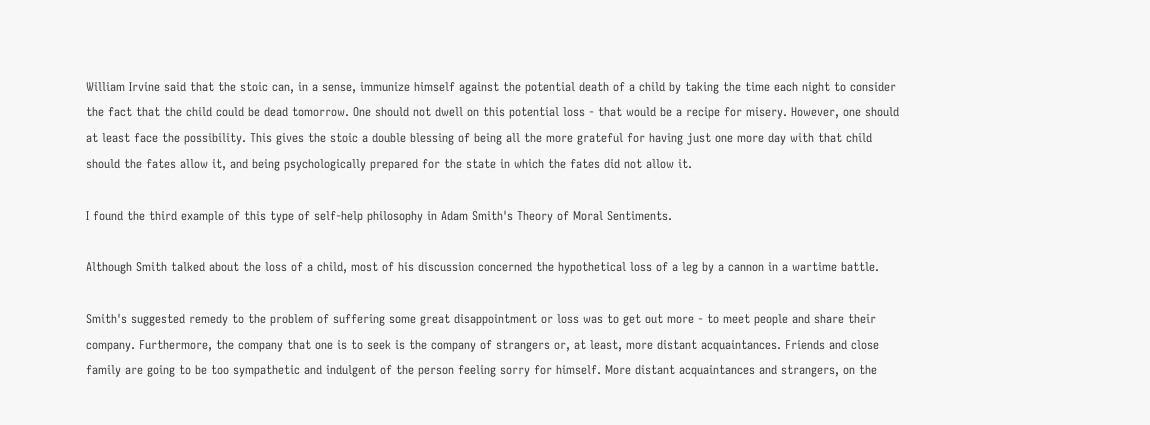William Irvine said that the stoic can, in a sense, immunize himself against the potential death of a child by taking the time each night to consider the fact that the child could be dead tomorrow. One should not dwell on this potential loss - that would be a recipe for misery. However, one should at least face the possibility. This gives the stoic a double blessing of being all the more grateful for having just one more day with that child should the fates allow it, and being psychologically prepared for the state in which the fates did not allow it.

I found the third example of this type of self-help philosophy in Adam Smith's Theory of Moral Sentiments.

Although Smith talked about the loss of a child, most of his discussion concerned the hypothetical loss of a leg by a cannon in a wartime battle.

Smith's suggested remedy to the problem of suffering some great disappointment or loss was to get out more - to meet people and share their company. Furthermore, the company that one is to seek is the company of strangers or, at least, more distant acquaintances. Friends and close family are going to be too sympathetic and indulgent of the person feeling sorry for himself. More distant acquaintances and strangers, on the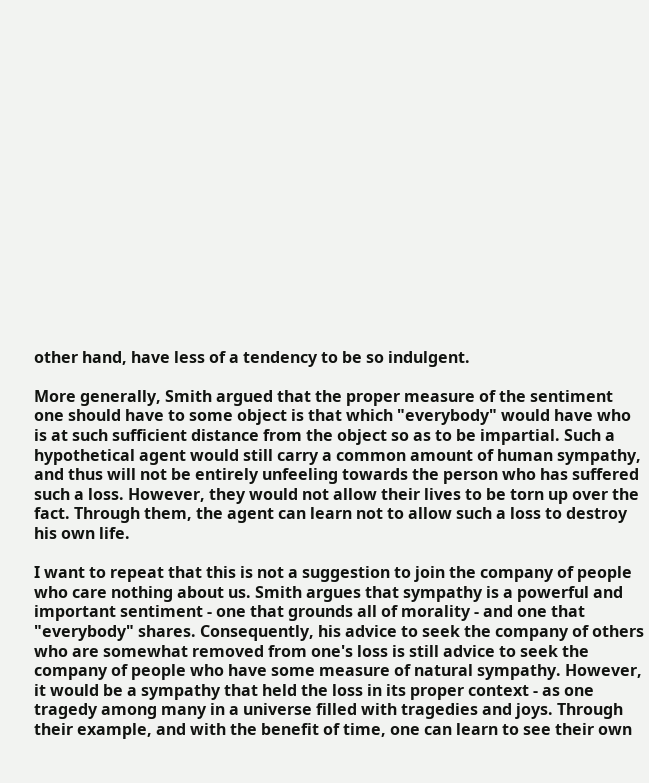other hand, have less of a tendency to be so indulgent.

More generally, Smith argued that the proper measure of the sentiment one should have to some object is that which "everybody" would have who is at such sufficient distance from the object so as to be impartial. Such a hypothetical agent would still carry a common amount of human sympathy, and thus will not be entirely unfeeling towards the person who has suffered such a loss. However, they would not allow their lives to be torn up over the fact. Through them, the agent can learn not to allow such a loss to destroy his own life.

I want to repeat that this is not a suggestion to join the company of people who care nothing about us. Smith argues that sympathy is a powerful and important sentiment - one that grounds all of morality - and one that "everybody" shares. Consequently, his advice to seek the company of others who are somewhat removed from one's loss is still advice to seek the company of people who have some measure of natural sympathy. However, it would be a sympathy that held the loss in its proper context - as one tragedy among many in a universe filled with tragedies and joys. Through their example, and with the benefit of time, one can learn to see their own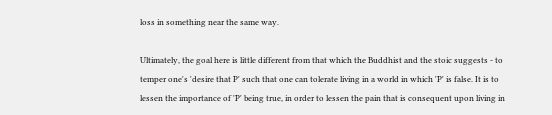loss in something near the same way.

Ultimately, the goal here is little different from that which the Buddhist and the stoic suggests - to temper one's 'desire that P' such that one can tolerate living in a world in which 'P' is false. It is to lessen the importance of 'P' being true, in order to lessen the pain that is consequent upon living in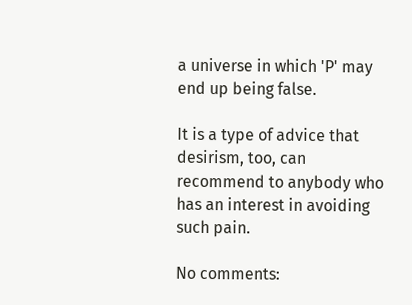a universe in which 'P' may end up being false.

It is a type of advice that desirism, too, can recommend to anybody who has an interest in avoiding such pain.

No comments: